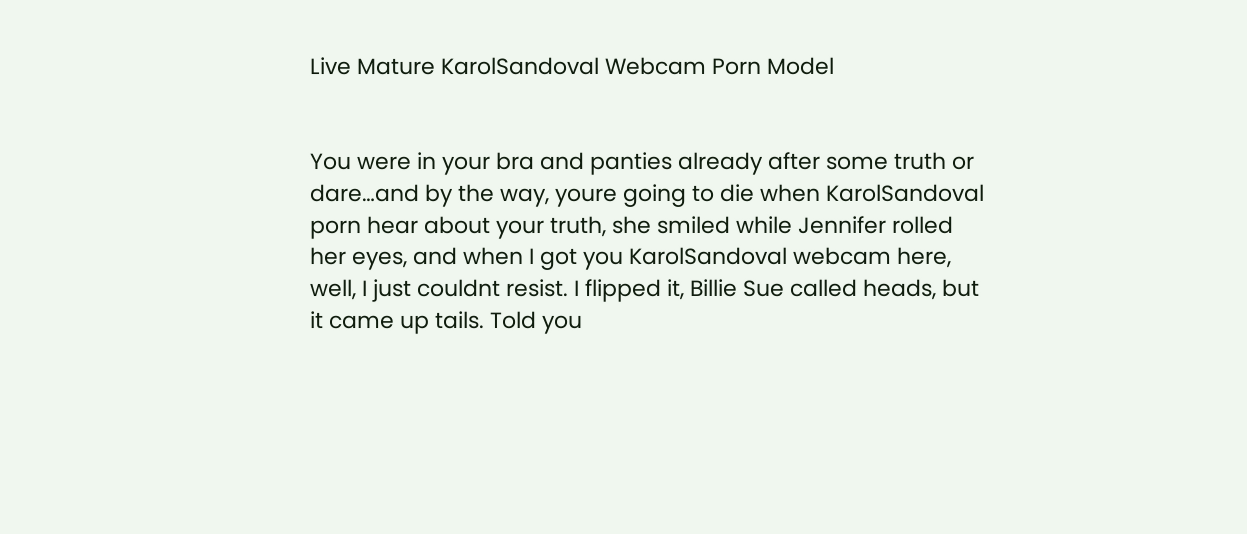Live Mature KarolSandoval Webcam Porn Model


You were in your bra and panties already after some truth or dare…and by the way, youre going to die when KarolSandoval porn hear about your truth, she smiled while Jennifer rolled her eyes, and when I got you KarolSandoval webcam here, well, I just couldnt resist. I flipped it, Billie Sue called heads, but it came up tails. Told you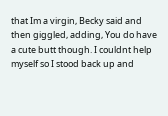that Im a virgin, Becky said and then giggled, adding, You do have a cute butt though. I couldnt help myself so I stood back up and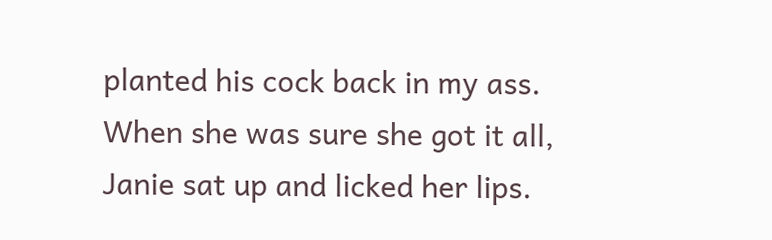planted his cock back in my ass. When she was sure she got it all, Janie sat up and licked her lips.